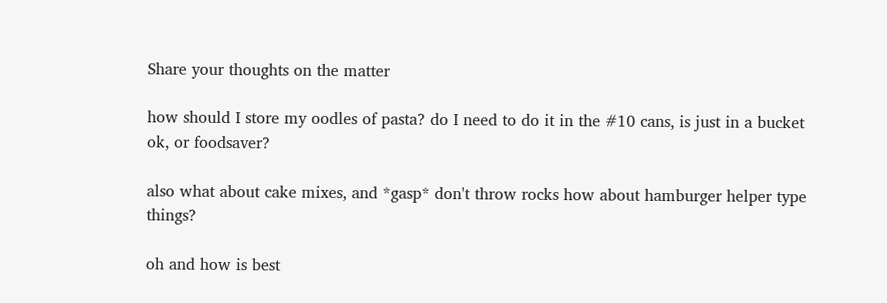Share your thoughts on the matter

how should I store my oodles of pasta? do I need to do it in the #10 cans, is just in a bucket ok, or foodsaver?

also what about cake mixes, and *gasp* don't throw rocks how about hamburger helper type things?

oh and how is best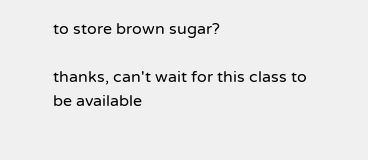to store brown sugar?

thanks, can't wait for this class to be available